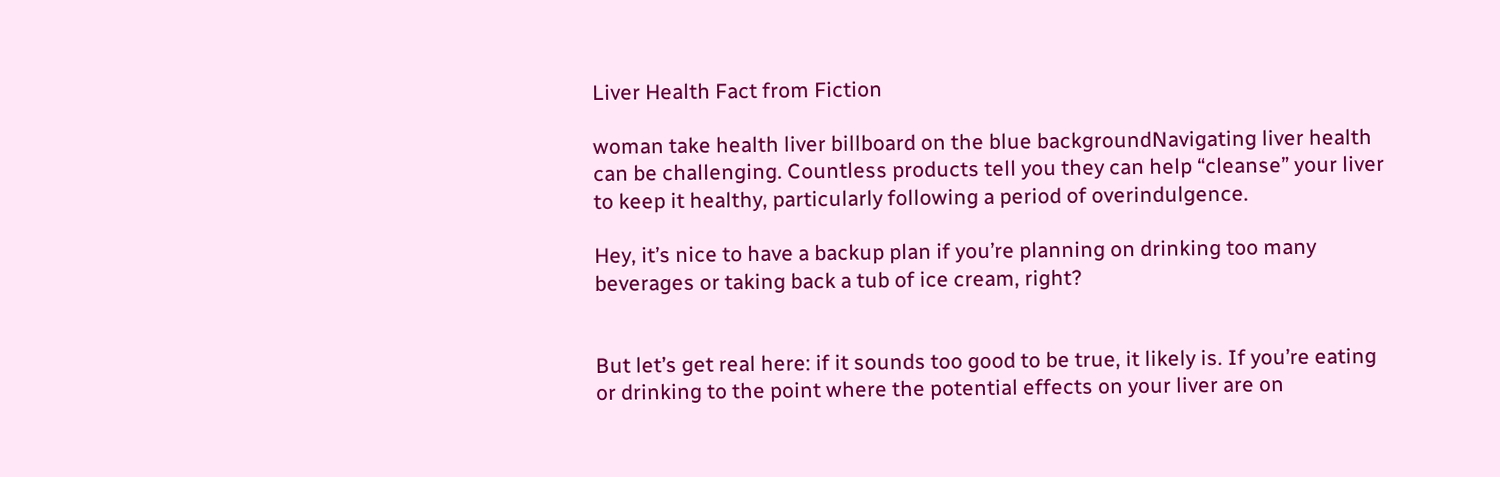Liver Health Fact from Fiction

woman take health liver billboard on the blue backgroundNavigating liver health can be challenging. Countless products tell you they can help “cleanse” your liver to keep it healthy, particularly following a period of overindulgence.

Hey, it’s nice to have a backup plan if you’re planning on drinking too many beverages or taking back a tub of ice cream, right?


But let’s get real here: if it sounds too good to be true, it likely is. If you’re eating or drinking to the point where the potential effects on your liver are on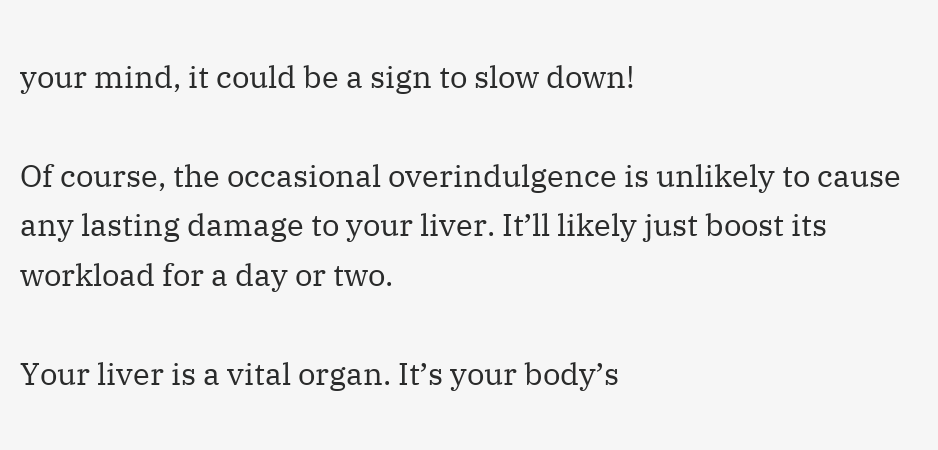your mind, it could be a sign to slow down!

Of course, the occasional overindulgence is unlikely to cause any lasting damage to your liver. It’ll likely just boost its workload for a day or two.

Your liver is a vital organ. It’s your body’s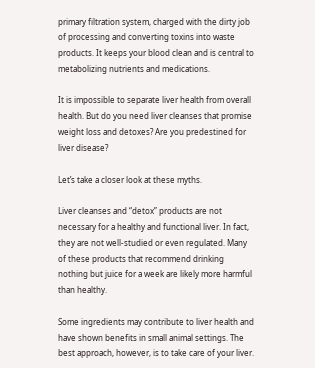primary filtration system, charged with the dirty job of processing and converting toxins into waste products. It keeps your blood clean and is central to metabolizing nutrients and medications.

It is impossible to separate liver health from overall health. But do you need liver cleanses that promise weight loss and detoxes? Are you predestined for liver disease?

Let’s take a closer look at these myths.

Liver cleanses and “detox” products are not necessary for a healthy and functional liver. In fact, they are not well-studied or even regulated. Many of these products that recommend drinking nothing but juice for a week are likely more harmful than healthy.

Some ingredients may contribute to liver health and have shown benefits in small animal settings. The best approach, however, is to take care of your liver.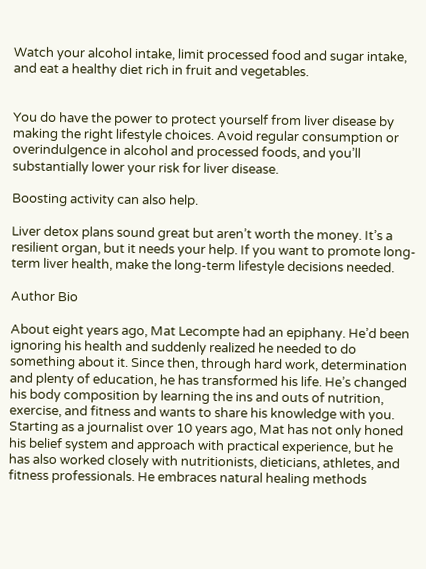Watch your alcohol intake, limit processed food and sugar intake, and eat a healthy diet rich in fruit and vegetables.


You do have the power to protect yourself from liver disease by making the right lifestyle choices. Avoid regular consumption or overindulgence in alcohol and processed foods, and you’ll substantially lower your risk for liver disease.

Boosting activity can also help.

Liver detox plans sound great but aren’t worth the money. It’s a resilient organ, but it needs your help. If you want to promote long-term liver health, make the long-term lifestyle decisions needed.

Author Bio

About eight years ago, Mat Lecompte had an epiphany. He’d been ignoring his health and suddenly realized he needed to do something about it. Since then, through hard work, determination and plenty of education, he has transformed his life. He’s changed his body composition by learning the ins and outs of nutrition, exercise, and fitness and wants to share his knowledge with you. Starting as a journalist over 10 years ago, Mat has not only honed his belief system and approach with practical experience, but he has also worked closely with nutritionists, dieticians, athletes, and fitness professionals. He embraces natural healing methods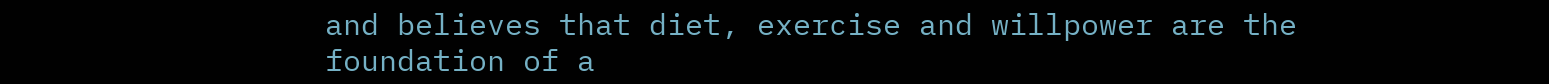and believes that diet, exercise and willpower are the foundation of a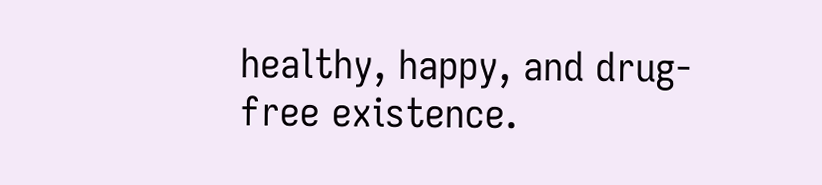healthy, happy, and drug-free existence.